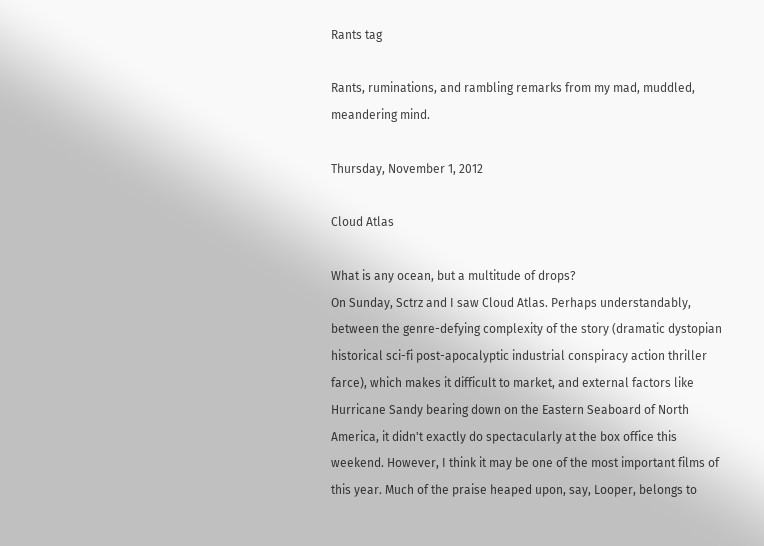Rants tag

Rants, ruminations, and rambling remarks from my mad, muddled, meandering mind.

Thursday, November 1, 2012

Cloud Atlas

What is any ocean, but a multitude of drops?
On Sunday, Sctrz and I saw Cloud Atlas. Perhaps understandably, between the genre-defying complexity of the story (dramatic dystopian historical sci-fi post-apocalyptic industrial conspiracy action thriller farce), which makes it difficult to market, and external factors like Hurricane Sandy bearing down on the Eastern Seaboard of North America, it didn't exactly do spectacularly at the box office this weekend. However, I think it may be one of the most important films of this year. Much of the praise heaped upon, say, Looper, belongs to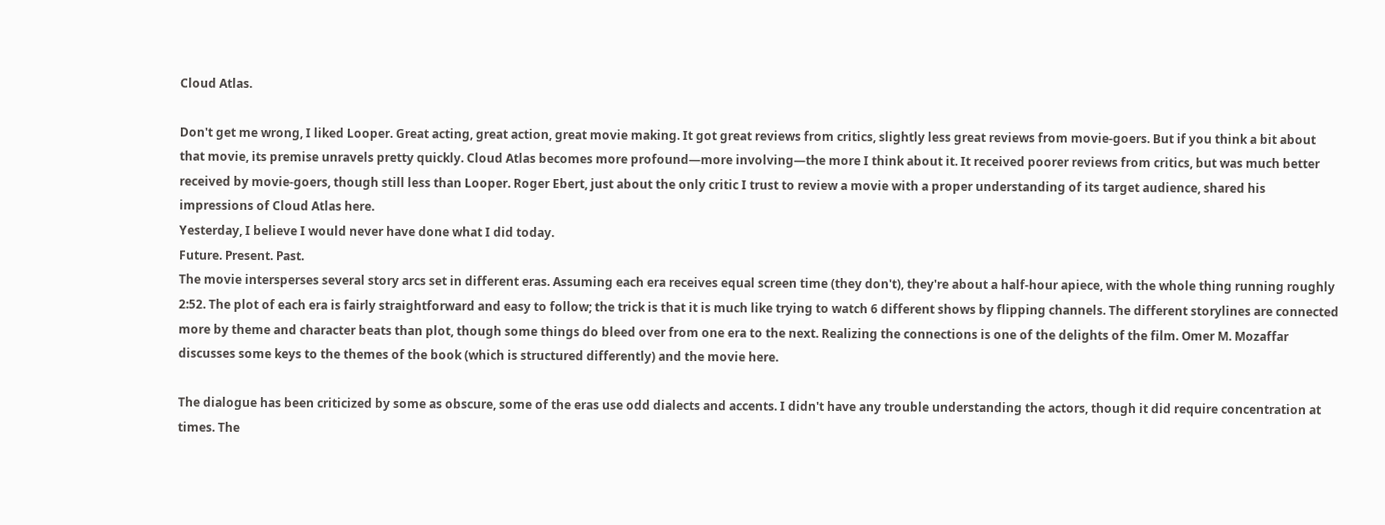Cloud Atlas.

Don't get me wrong, I liked Looper. Great acting, great action, great movie making. It got great reviews from critics, slightly less great reviews from movie-goers. But if you think a bit about that movie, its premise unravels pretty quickly. Cloud Atlas becomes more profound—more involving—the more I think about it. It received poorer reviews from critics, but was much better received by movie-goers, though still less than Looper. Roger Ebert, just about the only critic I trust to review a movie with a proper understanding of its target audience, shared his impressions of Cloud Atlas here.
Yesterday, I believe I would never have done what I did today.
Future. Present. Past.
The movie intersperses several story arcs set in different eras. Assuming each era receives equal screen time (they don't), they're about a half-hour apiece, with the whole thing running roughly 2:52. The plot of each era is fairly straightforward and easy to follow; the trick is that it is much like trying to watch 6 different shows by flipping channels. The different storylines are connected more by theme and character beats than plot, though some things do bleed over from one era to the next. Realizing the connections is one of the delights of the film. Omer M. Mozaffar discusses some keys to the themes of the book (which is structured differently) and the movie here.

The dialogue has been criticized by some as obscure, some of the eras use odd dialects and accents. I didn't have any trouble understanding the actors, though it did require concentration at times. The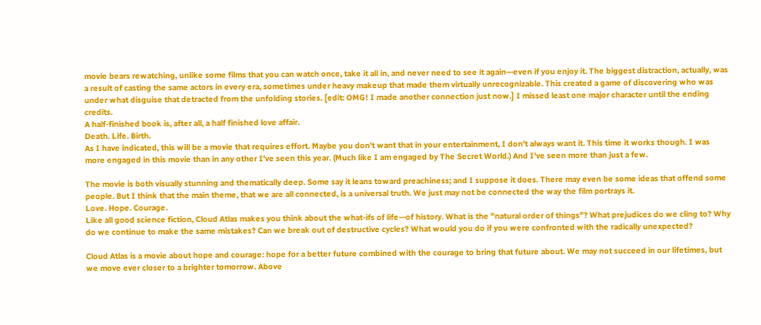movie bears rewatching, unlike some films that you can watch once, take it all in, and never need to see it again—even if you enjoy it. The biggest distraction, actually, was a result of casting the same actors in every era, sometimes under heavy makeup that made them virtually unrecognizable. This created a game of discovering who was under what disguise that detracted from the unfolding stories. [edit: OMG! I made another connection just now.] I missed least one major character until the ending credits.
A half-finished book is, after all, a half finished love affair.
Death. Life. Birth.
As I have indicated, this will be a movie that requires effort. Maybe you don't want that in your entertainment, I don't always want it. This time it works though. I was more engaged in this movie than in any other I've seen this year. (Much like I am engaged by The Secret World.) And I've seen more than just a few.

The movie is both visually stunning and thematically deep. Some say it leans toward preachiness; and I suppose it does. There may even be some ideas that offend some people. But I think that the main theme, that we are all connected, is a universal truth. We just may not be connected the way the film portrays it.
Love. Hope. Courage.
Like all good science fiction, Cloud Atlas makes you think about the what-ifs of life—of history. What is the "natural order of things"? What prejudices do we cling to? Why do we continue to make the same mistakes? Can we break out of destructive cycles? What would you do if you were confronted with the radically unexpected?

Cloud Atlas is a movie about hope and courage: hope for a better future combined with the courage to bring that future about. We may not succeed in our lifetimes, but we move ever closer to a brighter tomorrow. Above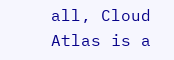all, Cloud Atlas is a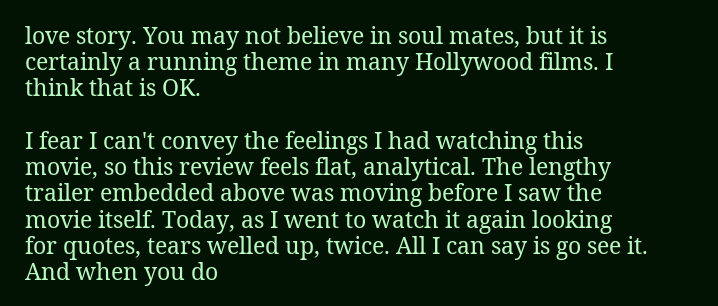love story. You may not believe in soul mates, but it is certainly a running theme in many Hollywood films. I think that is OK.

I fear I can't convey the feelings I had watching this movie, so this review feels flat, analytical. The lengthy trailer embedded above was moving before I saw the movie itself. Today, as I went to watch it again looking for quotes, tears welled up, twice. All I can say is go see it. And when you do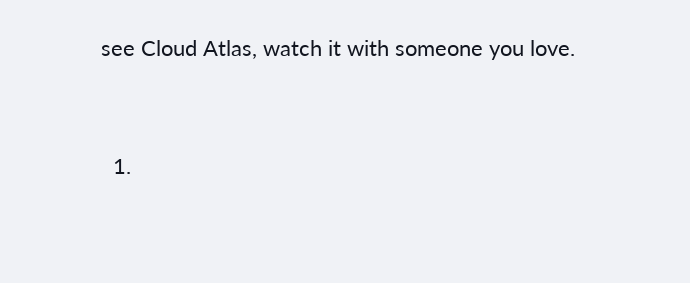see Cloud Atlas, watch it with someone you love.


  1.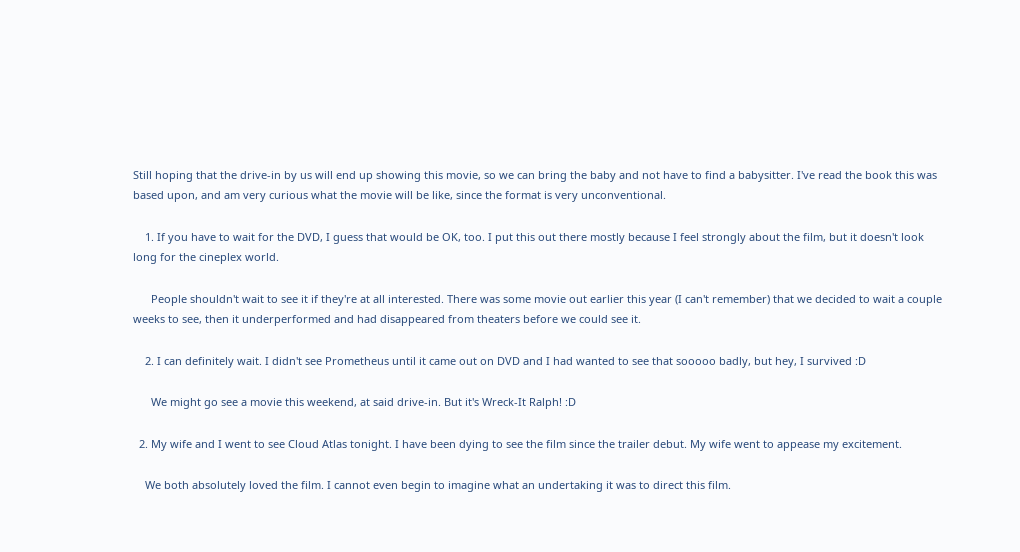Still hoping that the drive-in by us will end up showing this movie, so we can bring the baby and not have to find a babysitter. I've read the book this was based upon, and am very curious what the movie will be like, since the format is very unconventional.

    1. If you have to wait for the DVD, I guess that would be OK, too. I put this out there mostly because I feel strongly about the film, but it doesn't look long for the cineplex world.

      People shouldn't wait to see it if they're at all interested. There was some movie out earlier this year (I can't remember) that we decided to wait a couple weeks to see, then it underperformed and had disappeared from theaters before we could see it.

    2. I can definitely wait. I didn't see Prometheus until it came out on DVD and I had wanted to see that sooooo badly, but hey, I survived :D

      We might go see a movie this weekend, at said drive-in. But it's Wreck-It Ralph! :D

  2. My wife and I went to see Cloud Atlas tonight. I have been dying to see the film since the trailer debut. My wife went to appease my excitement.

    We both absolutely loved the film. I cannot even begin to imagine what an undertaking it was to direct this film.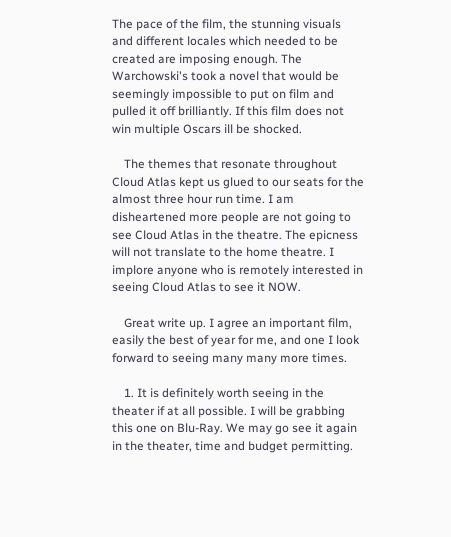The pace of the film, the stunning visuals and different locales which needed to be created are imposing enough. The Warchowski's took a novel that would be seemingly impossible to put on film and pulled it off brilliantly. If this film does not win multiple Oscars ill be shocked.

    The themes that resonate throughout Cloud Atlas kept us glued to our seats for the almost three hour run time. I am disheartened more people are not going to see Cloud Atlas in the theatre. The epicness will not translate to the home theatre. I implore anyone who is remotely interested in seeing Cloud Atlas to see it NOW.

    Great write up. I agree an important film, easily the best of year for me, and one I look forward to seeing many many more times.

    1. It is definitely worth seeing in the theater if at all possible. I will be grabbing this one on Blu-Ray. We may go see it again in the theater, time and budget permitting.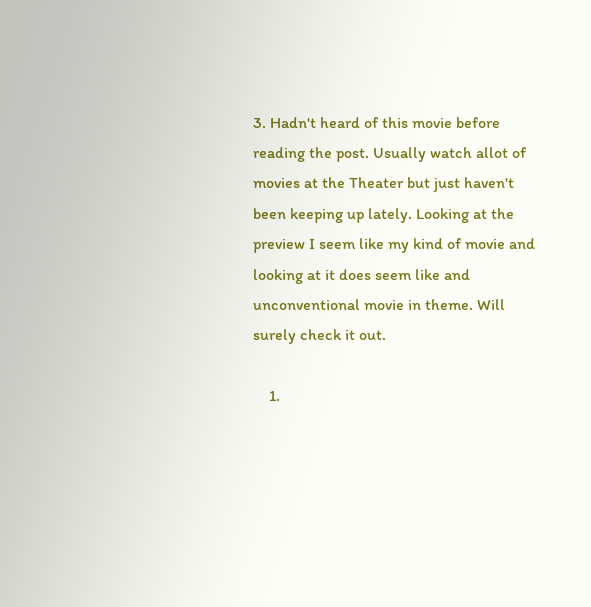3. Hadn't heard of this movie before reading the post. Usually watch allot of movies at the Theater but just haven't been keeping up lately. Looking at the preview I seem like my kind of movie and looking at it does seem like and unconventional movie in theme. Will surely check it out.

    1.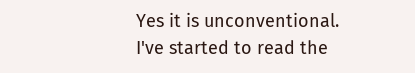Yes it is unconventional. I've started to read the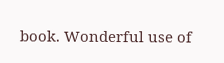book. Wonderful use of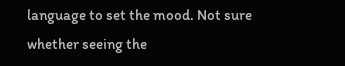language to set the mood. Not sure whether seeing the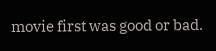movie first was good or bad.